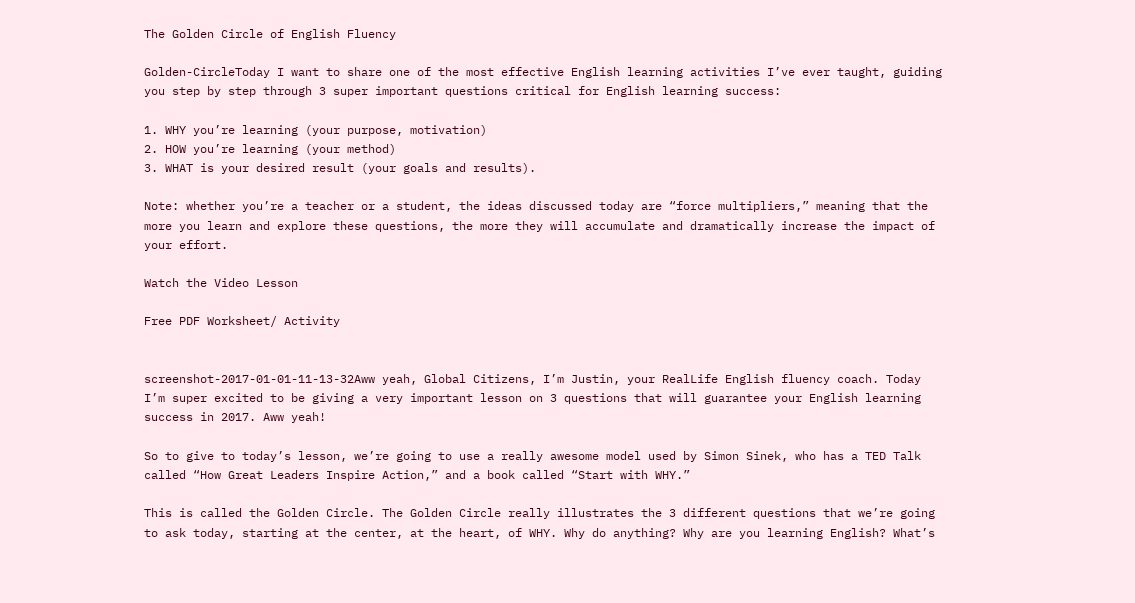The Golden Circle of English Fluency

Golden-CircleToday I want to share one of the most effective English learning activities I’ve ever taught, guiding you step by step through 3 super important questions critical for English learning success:

1. WHY you’re learning (your purpose, motivation)
2. HOW you’re learning (your method)
3. WHAT is your desired result (your goals and results).

Note: whether you’re a teacher or a student, the ideas discussed today are “force multipliers,” meaning that the more you learn and explore these questions, the more they will accumulate and dramatically increase the impact of your effort.

Watch the Video Lesson

Free PDF Worksheet/ Activity


screenshot-2017-01-01-11-13-32Aww yeah, Global Citizens, I’m Justin, your RealLife English fluency coach. Today I’m super excited to be giving a very important lesson on 3 questions that will guarantee your English learning success in 2017. Aww yeah!

So to give to today’s lesson, we’re going to use a really awesome model used by Simon Sinek, who has a TED Talk called “How Great Leaders Inspire Action,” and a book called “Start with WHY.”

This is called the Golden Circle. The Golden Circle really illustrates the 3 different questions that we’re going to ask today, starting at the center, at the heart, of WHY. Why do anything? Why are you learning English? What’s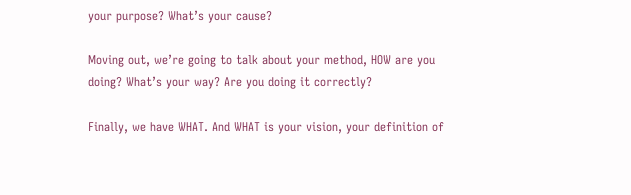your purpose? What’s your cause?

Moving out, we’re going to talk about your method, HOW are you doing? What’s your way? Are you doing it correctly?

Finally, we have WHAT. And WHAT is your vision, your definition of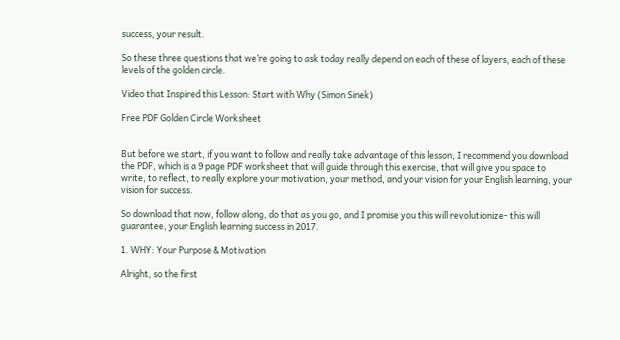success, your result.

So these three questions that we’re going to ask today really depend on each of these of layers, each of these levels of the golden circle.

Video that Inspired this Lesson: Start with Why (Simon Sinek)

Free PDF Golden Circle Worksheet


But before we start, if you want to follow and really take advantage of this lesson, I recommend you download the PDF, which is a 9 page PDF worksheet that will guide through this exercise, that will give you space to write, to reflect, to really explore your motivation, your method, and your vision for your English learning, your vision for success.

So download that now, follow along, do that as you go, and I promise you this will revolutionize- this will guarantee, your English learning success in 2017.

1. WHY: Your Purpose & Motivation

Alright, so the first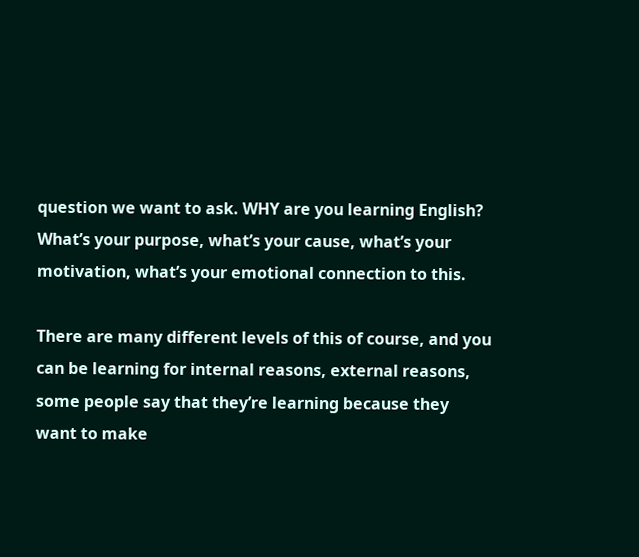question we want to ask. WHY are you learning English? What’s your purpose, what’s your cause, what’s your motivation, what’s your emotional connection to this.

There are many different levels of this of course, and you can be learning for internal reasons, external reasons, some people say that they’re learning because they want to make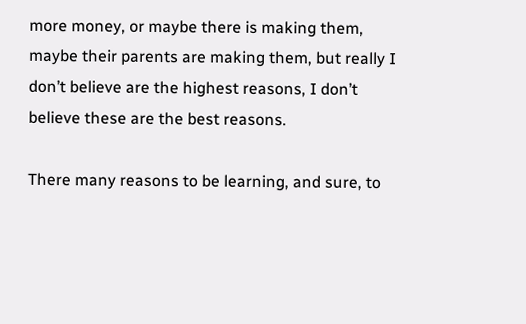more money, or maybe there is making them, maybe their parents are making them, but really I don’t believe are the highest reasons, I don’t believe these are the best reasons.

There many reasons to be learning, and sure, to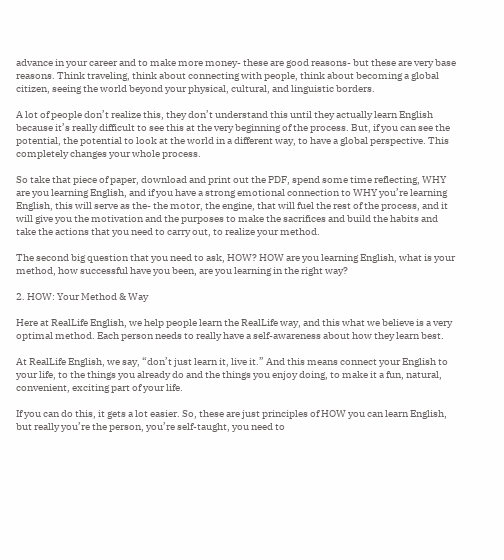advance in your career and to make more money- these are good reasons- but these are very base reasons. Think traveling, think about connecting with people, think about becoming a global citizen, seeing the world beyond your physical, cultural, and linguistic borders.

A lot of people don’t realize this, they don’t understand this until they actually learn English because it’s really difficult to see this at the very beginning of the process. But, if you can see the potential, the potential to look at the world in a different way, to have a global perspective. This completely changes your whole process.

So take that piece of paper, download and print out the PDF, spend some time reflecting, WHY are you learning English, and if you have a strong emotional connection to WHY you’re learning English, this will serve as the- the motor, the engine, that will fuel the rest of the process, and it will give you the motivation and the purposes to make the sacrifices and build the habits and take the actions that you need to carry out, to realize your method.

The second big question that you need to ask, HOW? HOW are you learning English, what is your method, how successful have you been, are you learning in the right way?

2. HOW: Your Method & Way

Here at RealLife English, we help people learn the RealLife way, and this what we believe is a very optimal method. Each person needs to really have a self-awareness about how they learn best.

At RealLife English, we say, “don’t just learn it, live it.” And this means connect your English to your life, to the things you already do and the things you enjoy doing, to make it a fun, natural, convenient, exciting part of your life.

If you can do this, it gets a lot easier. So, these are just principles of HOW you can learn English, but really you’re the person, you’re self-taught, you need to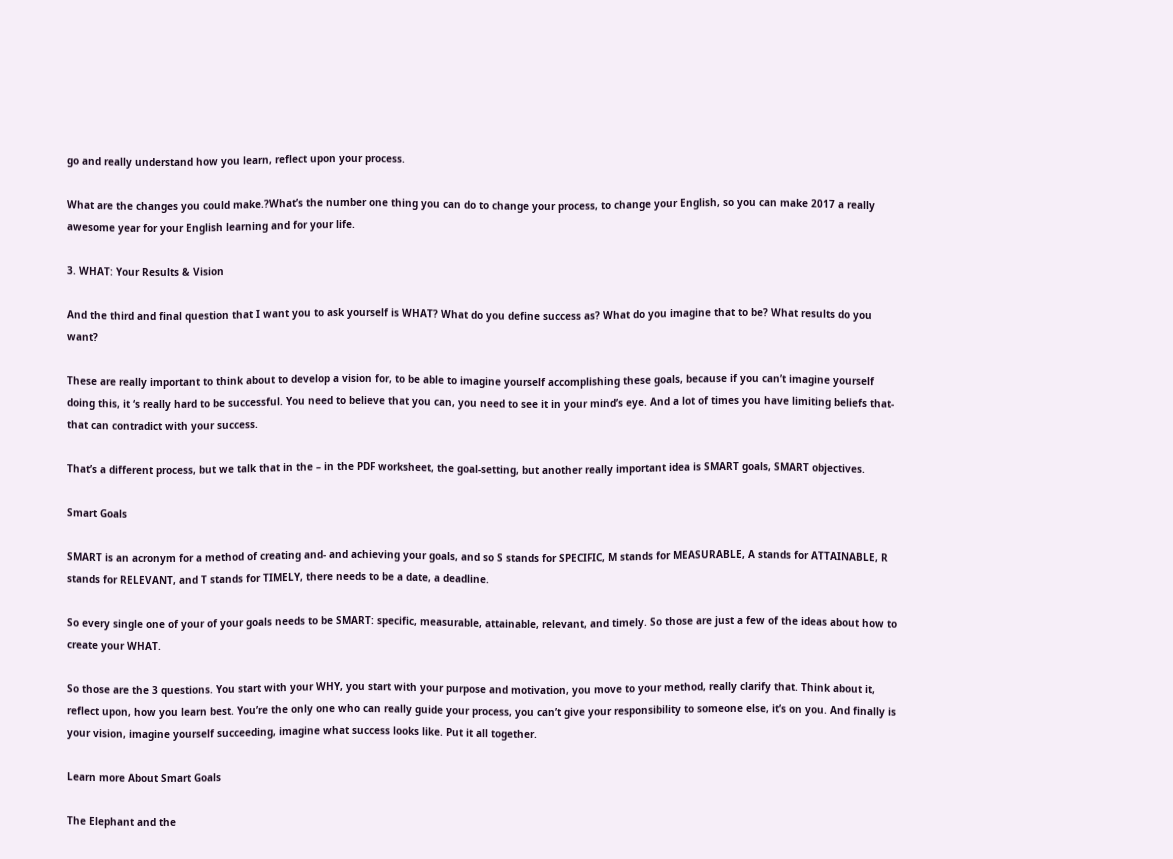go and really understand how you learn, reflect upon your process.

What are the changes you could make.?What’s the number one thing you can do to change your process, to change your English, so you can make 2017 a really awesome year for your English learning and for your life.

3. WHAT: Your Results & Vision

And the third and final question that I want you to ask yourself is WHAT? What do you define success as? What do you imagine that to be? What results do you want?

These are really important to think about to develop a vision for, to be able to imagine yourself accomplishing these goals, because if you can’t imagine yourself doing this, it ‘s really hard to be successful. You need to believe that you can, you need to see it in your mind’s eye. And a lot of times you have limiting beliefs that- that can contradict with your success.

That’s a different process, but we talk that in the – in the PDF worksheet, the goal-setting, but another really important idea is SMART goals, SMART objectives.

Smart Goals

SMART is an acronym for a method of creating and- and achieving your goals, and so S stands for SPECIFIC, M stands for MEASURABLE, A stands for ATTAINABLE, R stands for RELEVANT, and T stands for TIMELY, there needs to be a date, a deadline.

So every single one of your of your goals needs to be SMART: specific, measurable, attainable, relevant, and timely. So those are just a few of the ideas about how to create your WHAT.

So those are the 3 questions. You start with your WHY, you start with your purpose and motivation, you move to your method, really clarify that. Think about it, reflect upon, how you learn best. You’re the only one who can really guide your process, you can’t give your responsibility to someone else, it’s on you. And finally is your vision, imagine yourself succeeding, imagine what success looks like. Put it all together.

Learn more About Smart Goals

The Elephant and the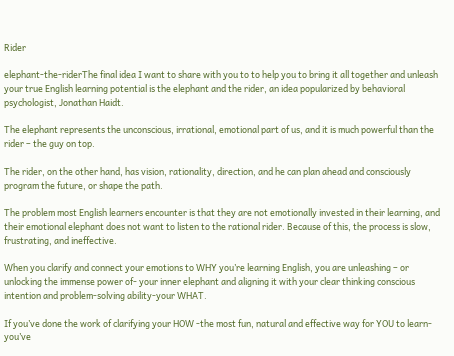Rider

elephant-the-riderThe final idea I want to share with you to to help you to bring it all together and unleash your true English learning potential is the elephant and the rider, an idea popularized by behavioral psychologist, Jonathan Haidt.

The elephant represents the unconscious, irrational, emotional part of us, and it is much powerful than the rider – the guy on top.

The rider, on the other hand, has vision, rationality, direction, and he can plan ahead and consciously program the future, or shape the path.

The problem most English learners encounter is that they are not emotionally invested in their learning, and their emotional elephant does not want to listen to the rational rider. Because of this, the process is slow, frustrating, and ineffective.

When you clarify and connect your emotions to WHY you’re learning English, you are unleashing – or unlocking the immense power of- your inner elephant and aligning it with your clear thinking conscious intention and problem-solving ability-your WHAT.

If you’ve done the work of clarifying your HOW -the most fun, natural and effective way for YOU to learn- you’ve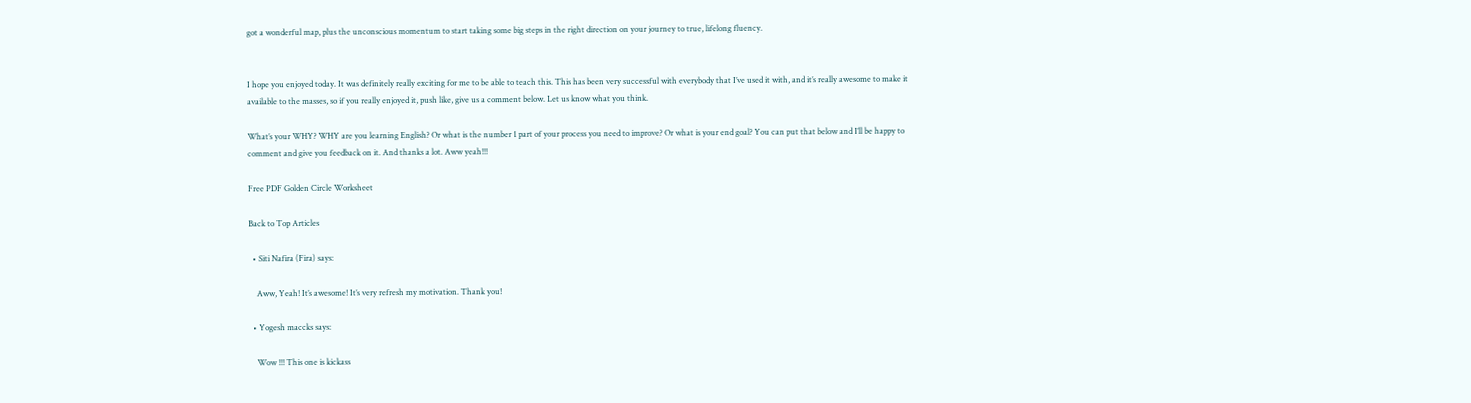got a wonderful map, plus the unconscious momentum to start taking some big steps in the right direction on your journey to true, lifelong fluency.


I hope you enjoyed today. It was definitely really exciting for me to be able to teach this. This has been very successful with everybody that I’ve used it with, and it’s really awesome to make it available to the masses, so if you really enjoyed it, push like, give us a comment below. Let us know what you think.

What’s your WHY? WHY are you learning English? Or what is the number 1 part of your process you need to improve? Or what is your end goal? You can put that below and I’ll be happy to comment and give you feedback on it. And thanks a lot. Aww yeah!!!

Free PDF Golden Circle Worksheet

Back to Top Articles

  • Siti Nafira (Fira) says:

    Aww, Yeah! It’s awesome! It’s very refresh my motivation. Thank you!

  • Yogesh maccks says:

    Wow !!! This one is kickass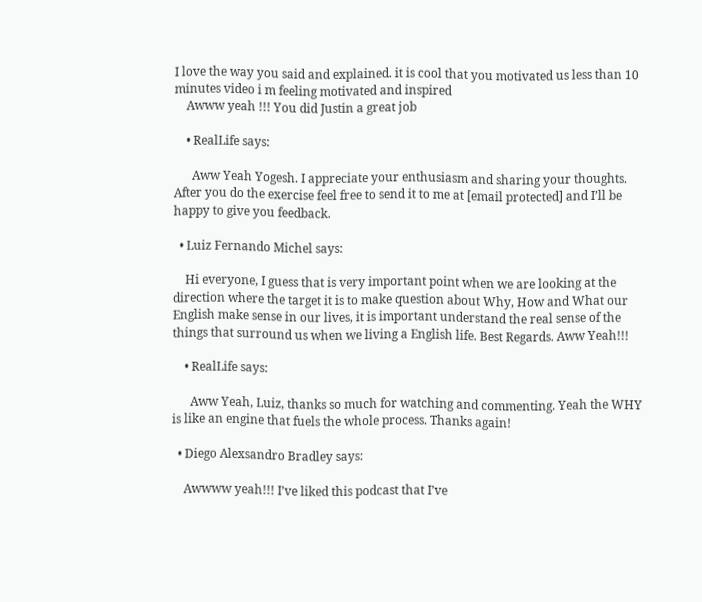I love the way you said and explained. it is cool that you motivated us less than 10 minutes video i m feeling motivated and inspired
    Awww yeah !!! You did Justin a great job

    • RealLife says:

      Aww Yeah Yogesh. I appreciate your enthusiasm and sharing your thoughts. After you do the exercise feel free to send it to me at [email protected] and I’ll be happy to give you feedback.

  • Luiz Fernando Michel says:

    Hi everyone, I guess that is very important point when we are looking at the direction where the target it is to make question about Why, How and What our English make sense in our lives, it is important understand the real sense of the things that surround us when we living a English life. Best Regards. Aww Yeah!!!

    • RealLife says:

      Aww Yeah, Luiz, thanks so much for watching and commenting. Yeah the WHY is like an engine that fuels the whole process. Thanks again!

  • Diego Alexsandro Bradley says:

    Awwww yeah!!! I’ve liked this podcast that I’ve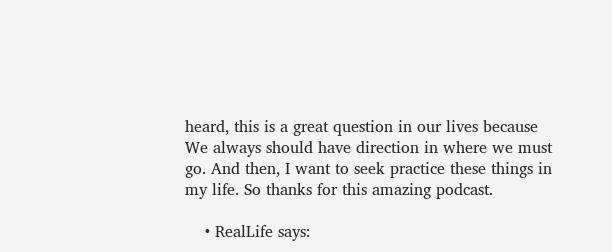heard, this is a great question in our lives because We always should have direction in where we must go. And then, I want to seek practice these things in my life. So thanks for this amazing podcast.

    • RealLife says: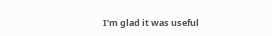I’m glad it was useful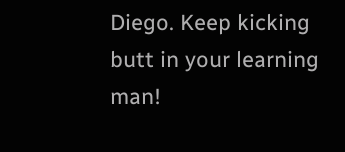Diego. Keep kicking butt in your learning man!